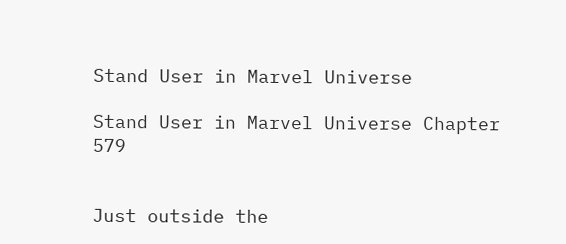Stand User in Marvel Universe

Stand User in Marvel Universe Chapter 579


Just outside the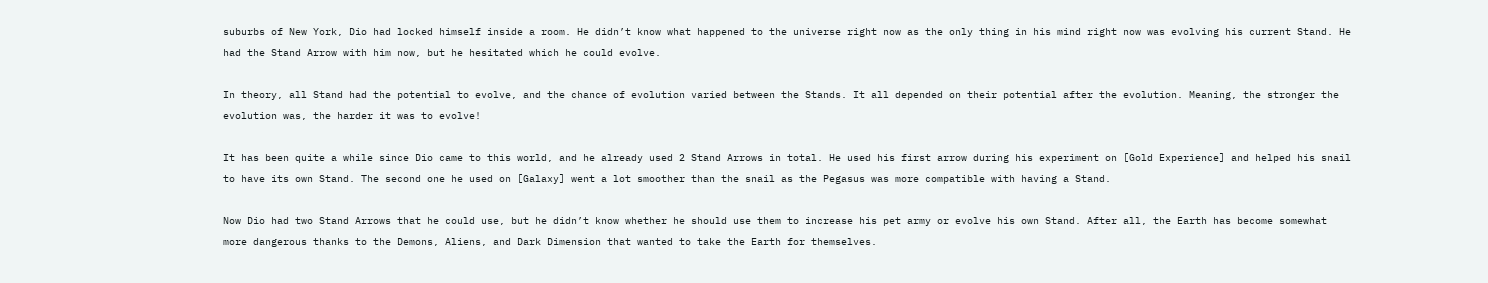suburbs of New York, Dio had locked himself inside a room. He didn’t know what happened to the universe right now as the only thing in his mind right now was evolving his current Stand. He had the Stand Arrow with him now, but he hesitated which he could evolve.

In theory, all Stand had the potential to evolve, and the chance of evolution varied between the Stands. It all depended on their potential after the evolution. Meaning, the stronger the evolution was, the harder it was to evolve!

It has been quite a while since Dio came to this world, and he already used 2 Stand Arrows in total. He used his first arrow during his experiment on [Gold Experience] and helped his snail to have its own Stand. The second one he used on [Galaxy] went a lot smoother than the snail as the Pegasus was more compatible with having a Stand.

Now Dio had two Stand Arrows that he could use, but he didn’t know whether he should use them to increase his pet army or evolve his own Stand. After all, the Earth has become somewhat more dangerous thanks to the Demons, Aliens, and Dark Dimension that wanted to take the Earth for themselves.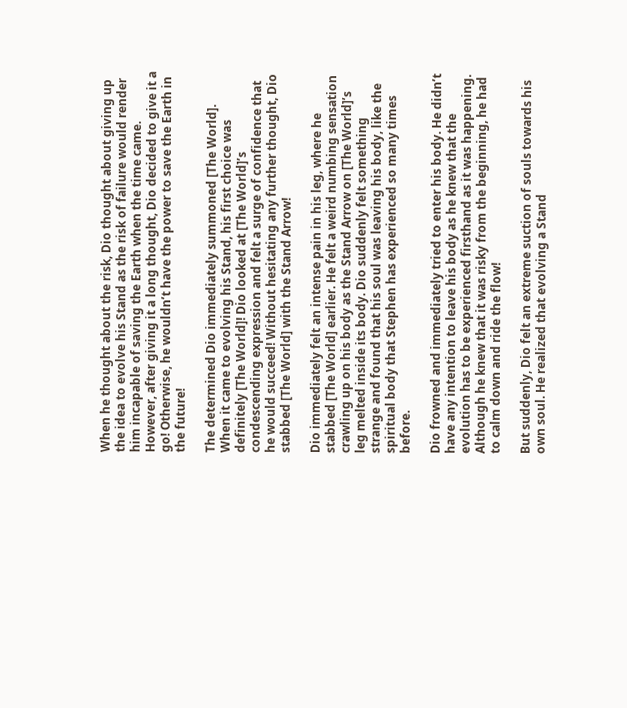When he thought about the risk, Dio thought about giving up the idea to evolve his Stand as the risk of failure would render him incapable of saving the Earth when the time came. However, after giving it a long thought, Dio decided to give it a go! Otherwise, he wouldn’t have the power to save the Earth in the future!

The determined Dio immediately summoned [The World]. When it came to evolving his Stand, his first choice was definitely [The World]! Dio looked at [The World]’s condescending expression and felt a surge of confidence that he would succeed! Without hesitating any further thought, Dio stabbed [The World] with the Stand Arrow!

Dio immediately felt an intense pain in his leg, where he stabbed [The World] earlier. He felt a weird numbing sensation crawling up on his body as the Stand Arrow on [The World]’s leg melted inside its body. Dio suddenly felt something strange and found that his soul was leaving his body, like the spiritual body that Stephen has experienced so many times before.

Dio frowned and immediately tried to enter his body. He didn’t have any intention to leave his body as he knew that the evolution has to be experienced firsthand as it was happening. Although he knew that it was risky from the beginning, he had to calm down and ride the flow!

But suddenly, Dio felt an extreme suction of souls towards his own soul. He realized that evolving a Stand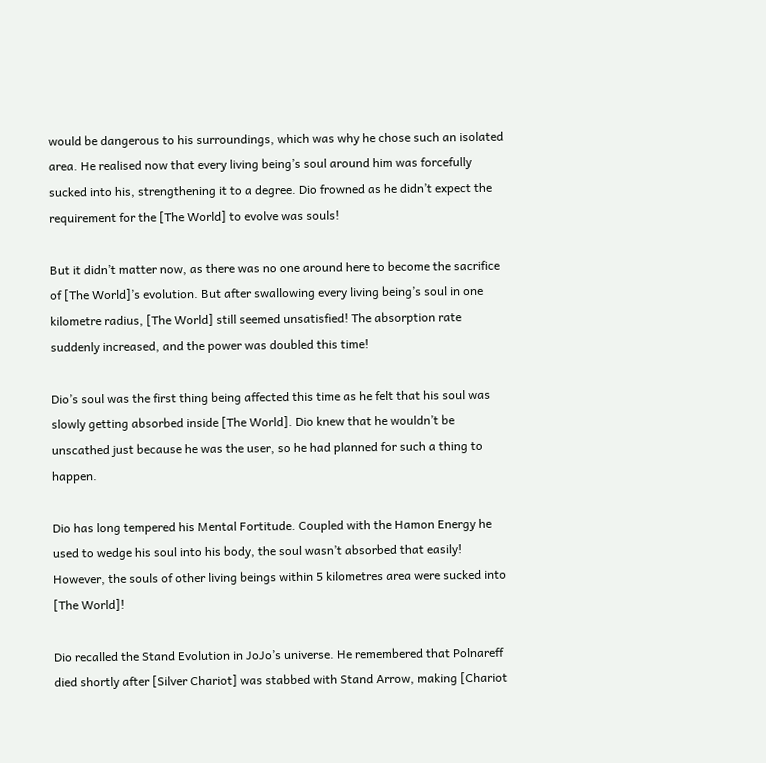would be dangerous to his surroundings, which was why he chose such an isolated area. He realised now that every living being’s soul around him was forcefully sucked into his, strengthening it to a degree. Dio frowned as he didn’t expect the requirement for the [The World] to evolve was souls!

But it didn’t matter now, as there was no one around here to become the sacrifice of [The World]’s evolution. But after swallowing every living being’s soul in one kilometre radius, [The World] still seemed unsatisfied! The absorption rate suddenly increased, and the power was doubled this time!

Dio’s soul was the first thing being affected this time as he felt that his soul was slowly getting absorbed inside [The World]. Dio knew that he wouldn’t be unscathed just because he was the user, so he had planned for such a thing to happen.

Dio has long tempered his Mental Fortitude. Coupled with the Hamon Energy he used to wedge his soul into his body, the soul wasn’t absorbed that easily! However, the souls of other living beings within 5 kilometres area were sucked into [The World]!

Dio recalled the Stand Evolution in JoJo’s universe. He remembered that Polnareff died shortly after [Silver Chariot] was stabbed with Stand Arrow, making [Chariot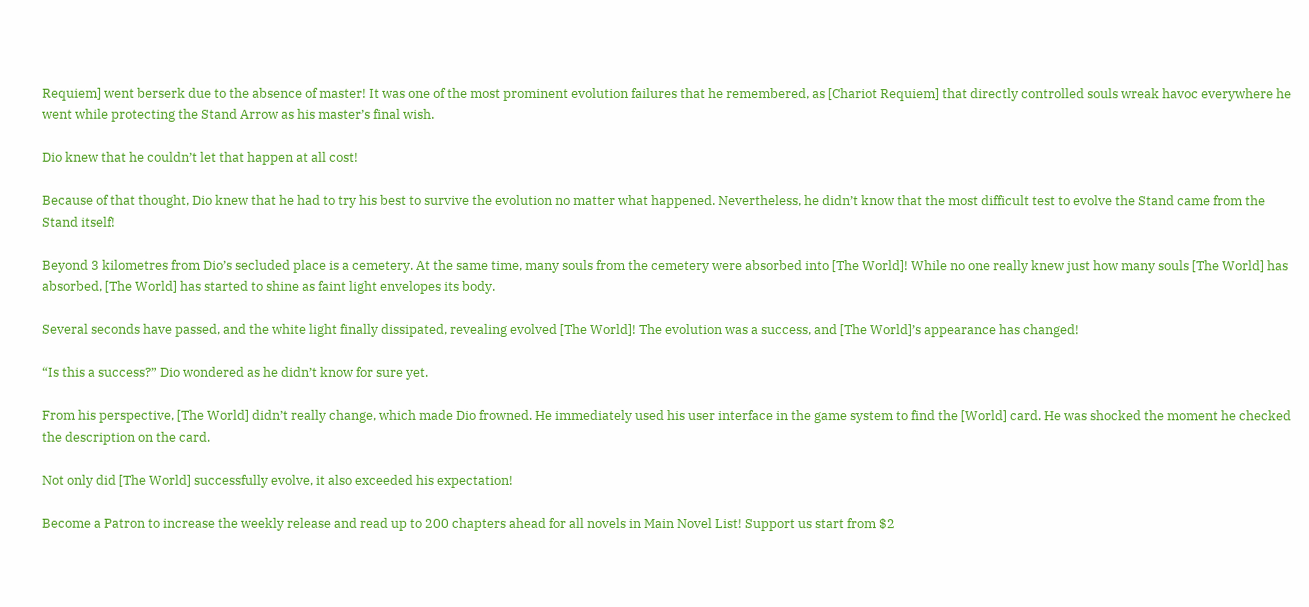Requiem] went berserk due to the absence of master! It was one of the most prominent evolution failures that he remembered, as [Chariot Requiem] that directly controlled souls wreak havoc everywhere he went while protecting the Stand Arrow as his master’s final wish.

Dio knew that he couldn’t let that happen at all cost!

Because of that thought, Dio knew that he had to try his best to survive the evolution no matter what happened. Nevertheless, he didn’t know that the most difficult test to evolve the Stand came from the Stand itself!

Beyond 3 kilometres from Dio’s secluded place is a cemetery. At the same time, many souls from the cemetery were absorbed into [The World]! While no one really knew just how many souls [The World] has absorbed, [The World] has started to shine as faint light envelopes its body.

Several seconds have passed, and the white light finally dissipated, revealing evolved [The World]! The evolution was a success, and [The World]’s appearance has changed!

“Is this a success?” Dio wondered as he didn’t know for sure yet.

From his perspective, [The World] didn’t really change, which made Dio frowned. He immediately used his user interface in the game system to find the [World] card. He was shocked the moment he checked the description on the card.

Not only did [The World] successfully evolve, it also exceeded his expectation!

Become a Patron to increase the weekly release and read up to 200 chapters ahead for all novels in Main Novel List! Support us start from $2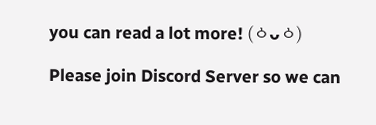you can read a lot more! (ㆁᴗㆁ)

Please join Discord Server so we can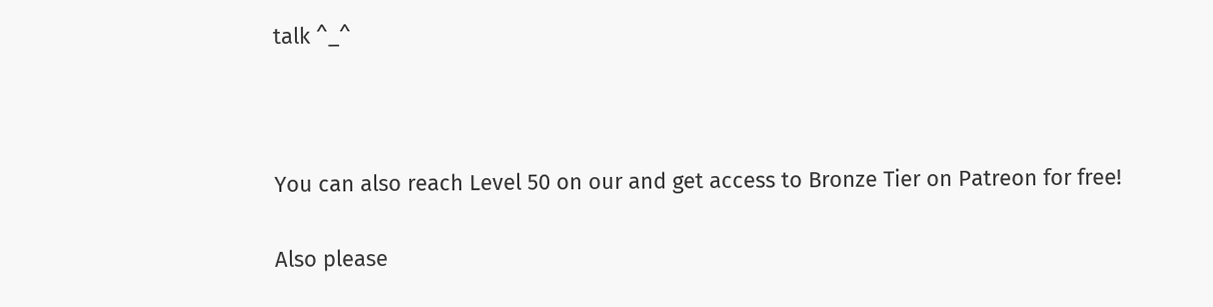talk ^_^



You can also reach Level 50 on our and get access to Bronze Tier on Patreon for free!

Also please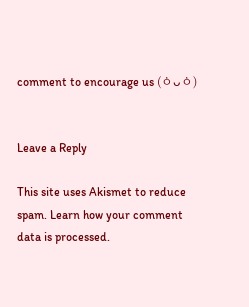comment to encourage us (ㆁᴗㆁ)


Leave a Reply

This site uses Akismet to reduce spam. Learn how your comment data is processed.